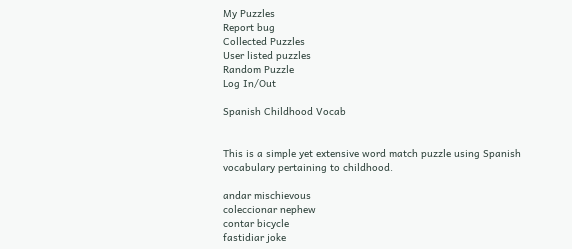My Puzzles
Report bug
Collected Puzzles
User listed puzzles
Random Puzzle
Log In/Out

Spanish Childhood Vocab


This is a simple yet extensive word match puzzle using Spanish vocabulary pertaining to childhood.

andar mischievous
coleccionar nephew
contar bicycle
fastidiar joke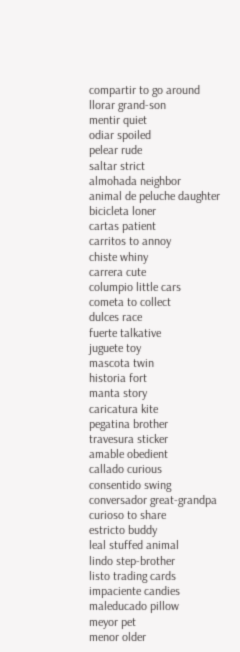compartir to go around
llorar grand-son
mentir quiet
odiar spoiled
pelear rude
saltar strict
almohada neighbor
animal de peluche daughter
bicicleta loner
cartas patient
carritos to annoy
chiste whiny
carrera cute
columpio little cars
cometa to collect
dulces race
fuerte talkative
juguete toy
mascota twin
historia fort
manta story
caricatura kite
pegatina brother
travesura sticker
amable obedient
callado curious
consentido swing
conversador great-grandpa
curioso to share
estricto buddy
leal stuffed animal
lindo step-brother
listo trading cards
impaciente candies
maleducado pillow
meyor pet
menor older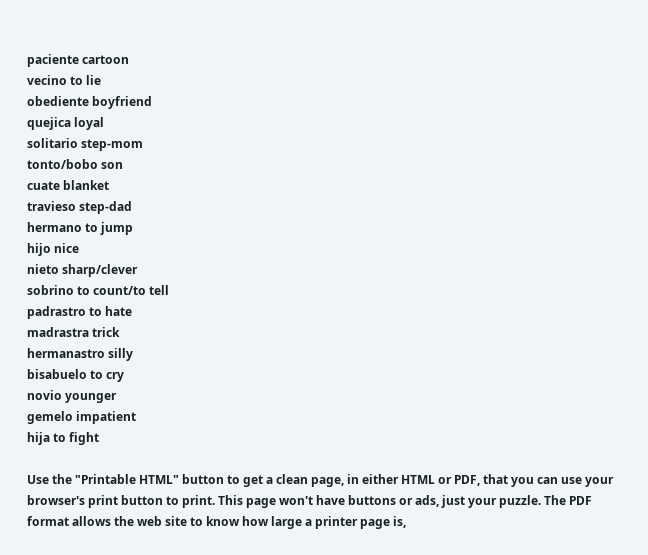paciente cartoon
vecino to lie
obediente boyfriend
quejica loyal
solitario step-mom
tonto/bobo son
cuate blanket
travieso step-dad
hermano to jump
hijo nice
nieto sharp/clever
sobrino to count/to tell
padrastro to hate
madrastra trick
hermanastro silly
bisabuelo to cry
novio younger
gemelo impatient
hija to fight

Use the "Printable HTML" button to get a clean page, in either HTML or PDF, that you can use your browser's print button to print. This page won't have buttons or ads, just your puzzle. The PDF format allows the web site to know how large a printer page is,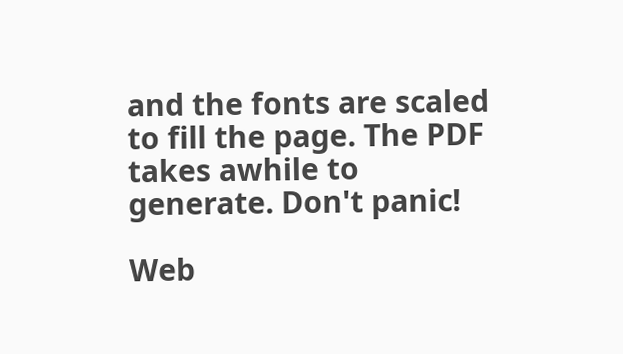and the fonts are scaled to fill the page. The PDF takes awhile to generate. Don't panic!

Web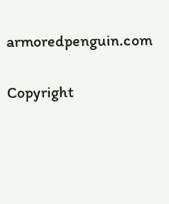armoredpenguin.com

Copyright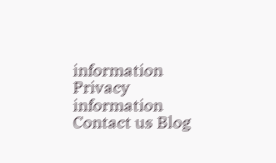information Privacy information Contact us Blog